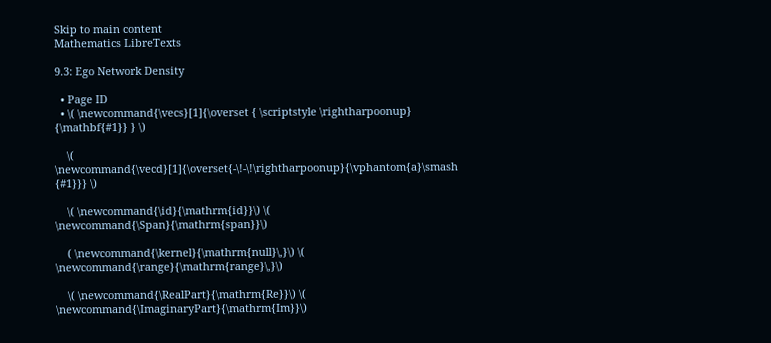Skip to main content
Mathematics LibreTexts

9.3: Ego Network Density

  • Page ID
  • \( \newcommand{\vecs}[1]{\overset { \scriptstyle \rightharpoonup} {\mathbf{#1}} } \)

    \( \newcommand{\vecd}[1]{\overset{-\!-\!\rightharpoonup}{\vphantom{a}\smash {#1}}} \)

    \( \newcommand{\id}{\mathrm{id}}\) \( \newcommand{\Span}{\mathrm{span}}\)

    ( \newcommand{\kernel}{\mathrm{null}\,}\) \( \newcommand{\range}{\mathrm{range}\,}\)

    \( \newcommand{\RealPart}{\mathrm{Re}}\) \( \newcommand{\ImaginaryPart}{\mathrm{Im}}\)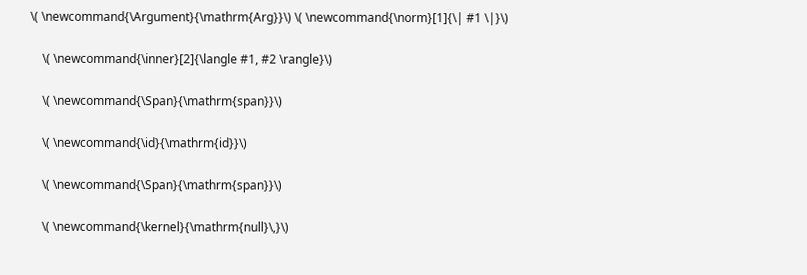\( \newcommand{\Argument}{\mathrm{Arg}}\) \( \newcommand{\norm}[1]{\| #1 \|}\)

    \( \newcommand{\inner}[2]{\langle #1, #2 \rangle}\)

    \( \newcommand{\Span}{\mathrm{span}}\)

    \( \newcommand{\id}{\mathrm{id}}\)

    \( \newcommand{\Span}{\mathrm{span}}\)

    \( \newcommand{\kernel}{\mathrm{null}\,}\)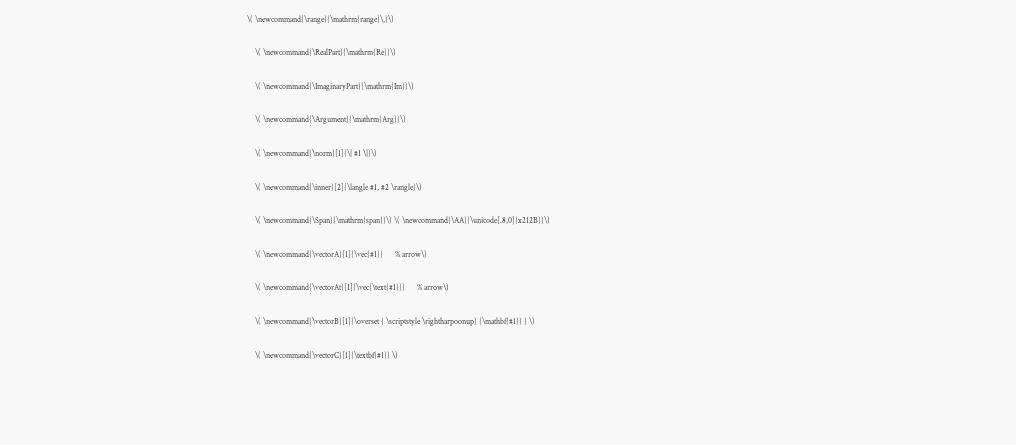\( \newcommand{\range}{\mathrm{range}\,}\)

    \( \newcommand{\RealPart}{\mathrm{Re}}\)

    \( \newcommand{\ImaginaryPart}{\mathrm{Im}}\)

    \( \newcommand{\Argument}{\mathrm{Arg}}\)

    \( \newcommand{\norm}[1]{\| #1 \|}\)

    \( \newcommand{\inner}[2]{\langle #1, #2 \rangle}\)

    \( \newcommand{\Span}{\mathrm{span}}\) \( \newcommand{\AA}{\unicode[.8,0]{x212B}}\)

    \( \newcommand{\vectorA}[1]{\vec{#1}}      % arrow\)

    \( \newcommand{\vectorAt}[1]{\vec{\text{#1}}}      % arrow\)

    \( \newcommand{\vectorB}[1]{\overset { \scriptstyle \rightharpoonup} {\mathbf{#1}} } \)

    \( \newcommand{\vectorC}[1]{\textbf{#1}} \)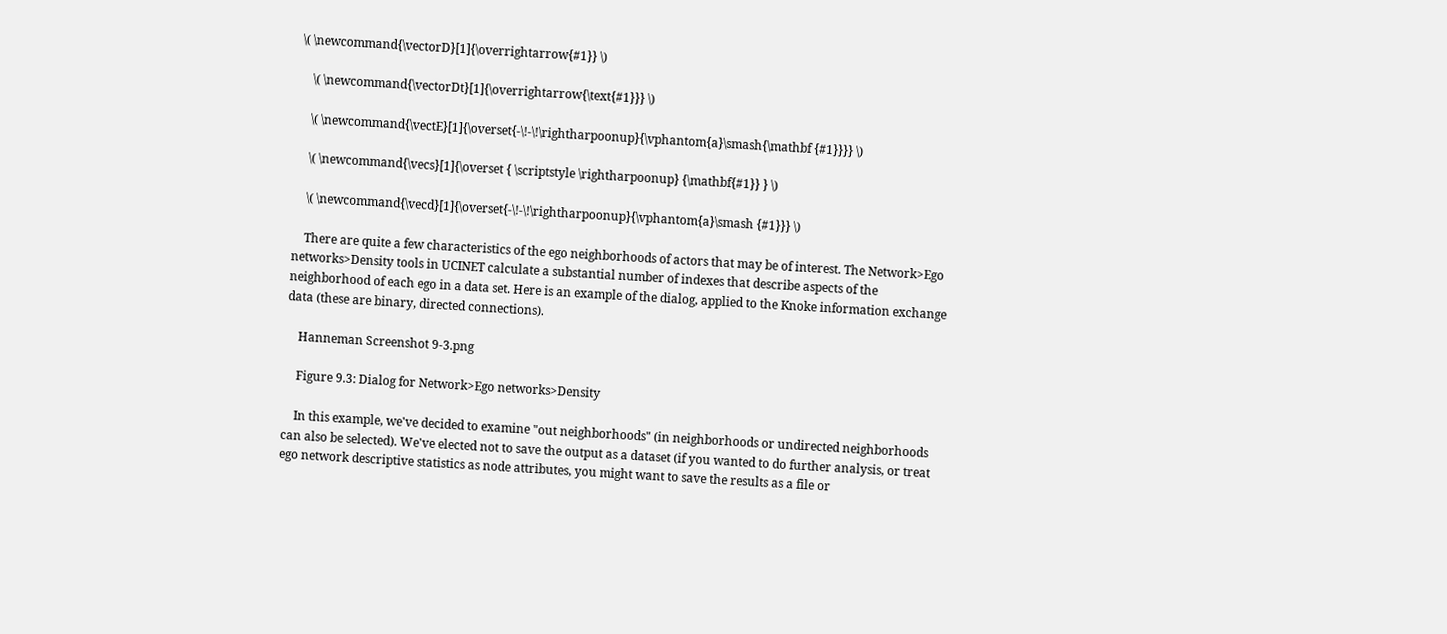\( \newcommand{\vectorD}[1]{\overrightarrow{#1}} \)

    \( \newcommand{\vectorDt}[1]{\overrightarrow{\text{#1}}} \)

    \( \newcommand{\vectE}[1]{\overset{-\!-\!\rightharpoonup}{\vphantom{a}\smash{\mathbf {#1}}}} \)

    \( \newcommand{\vecs}[1]{\overset { \scriptstyle \rightharpoonup} {\mathbf{#1}} } \)

    \( \newcommand{\vecd}[1]{\overset{-\!-\!\rightharpoonup}{\vphantom{a}\smash {#1}}} \)

    There are quite a few characteristics of the ego neighborhoods of actors that may be of interest. The Network>Ego networks>Density tools in UCINET calculate a substantial number of indexes that describe aspects of the neighborhood of each ego in a data set. Here is an example of the dialog, applied to the Knoke information exchange data (these are binary, directed connections).

    Hanneman Screenshot 9-3.png

    Figure 9.3: Dialog for Network>Ego networks>Density

    In this example, we've decided to examine "out neighborhoods" (in neighborhoods or undirected neighborhoods can also be selected). We've elected not to save the output as a dataset (if you wanted to do further analysis, or treat ego network descriptive statistics as node attributes, you might want to save the results as a file or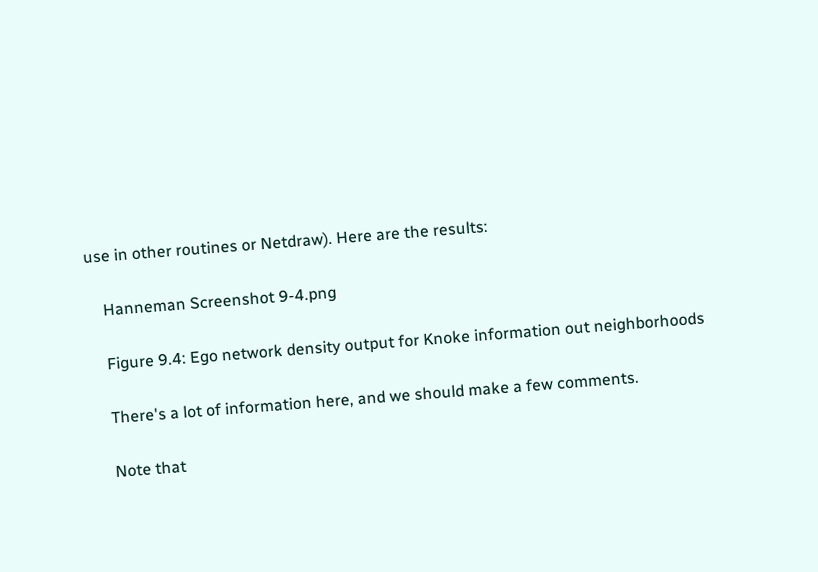use in other routines or Netdraw). Here are the results:

    Hanneman Screenshot 9-4.png

    Figure 9.4: Ego network density output for Knoke information out neighborhoods

    There's a lot of information here, and we should make a few comments.

    Note that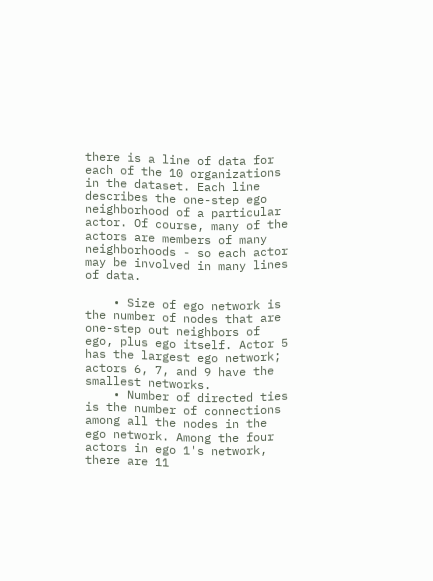there is a line of data for each of the 10 organizations in the dataset. Each line describes the one-step ego neighborhood of a particular actor. Of course, many of the actors are members of many neighborhoods - so each actor may be involved in many lines of data.

    • Size of ego network is the number of nodes that are one-step out neighbors of ego, plus ego itself. Actor 5 has the largest ego network; actors 6, 7, and 9 have the smallest networks.
    • Number of directed ties is the number of connections among all the nodes in the ego network. Among the four actors in ego 1's network, there are 11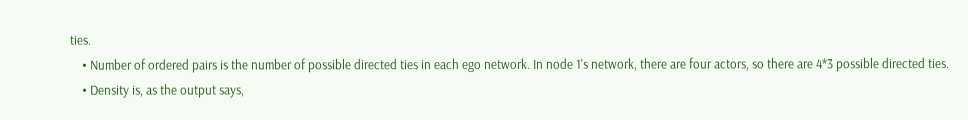ties.
    • Number of ordered pairs is the number of possible directed ties in each ego network. In node 1's network, there are four actors, so there are 4*3 possible directed ties.
    • Density is, as the output says,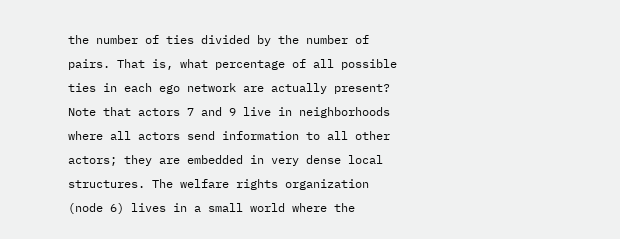the number of ties divided by the number of pairs. That is, what percentage of all possible ties in each ego network are actually present? Note that actors 7 and 9 live in neighborhoods where all actors send information to all other actors; they are embedded in very dense local structures. The welfare rights organization (node 6) lives in a small world where the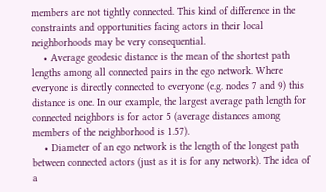members are not tightly connected. This kind of difference in the constraints and opportunities facing actors in their local neighborhoods may be very consequential.
    • Average geodesic distance is the mean of the shortest path lengths among all connected pairs in the ego network. Where everyone is directly connected to everyone (e.g. nodes 7 and 9) this distance is one. In our example, the largest average path length for connected neighbors is for actor 5 (average distances among members of the neighborhood is 1.57).
    • Diameter of an ego network is the length of the longest path between connected actors (just as it is for any network). The idea of a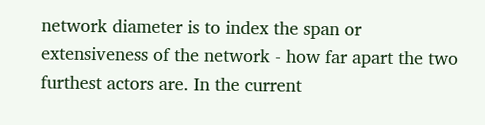network diameter is to index the span or extensiveness of the network - how far apart the two furthest actors are. In the current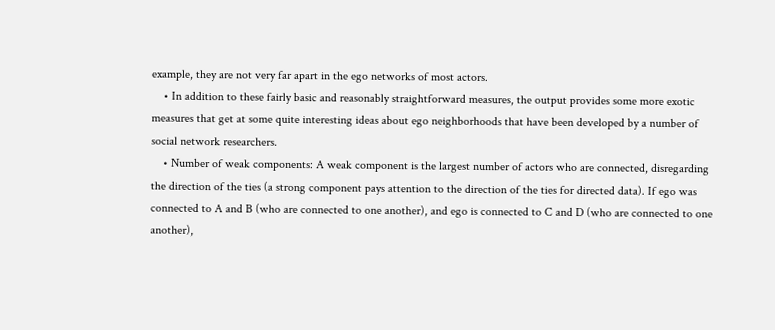example, they are not very far apart in the ego networks of most actors.
    • In addition to these fairly basic and reasonably straightforward measures, the output provides some more exotic measures that get at some quite interesting ideas about ego neighborhoods that have been developed by a number of social network researchers.
    • Number of weak components: A weak component is the largest number of actors who are connected, disregarding the direction of the ties (a strong component pays attention to the direction of the ties for directed data). If ego was connected to A and B (who are connected to one another), and ego is connected to C and D (who are connected to one another),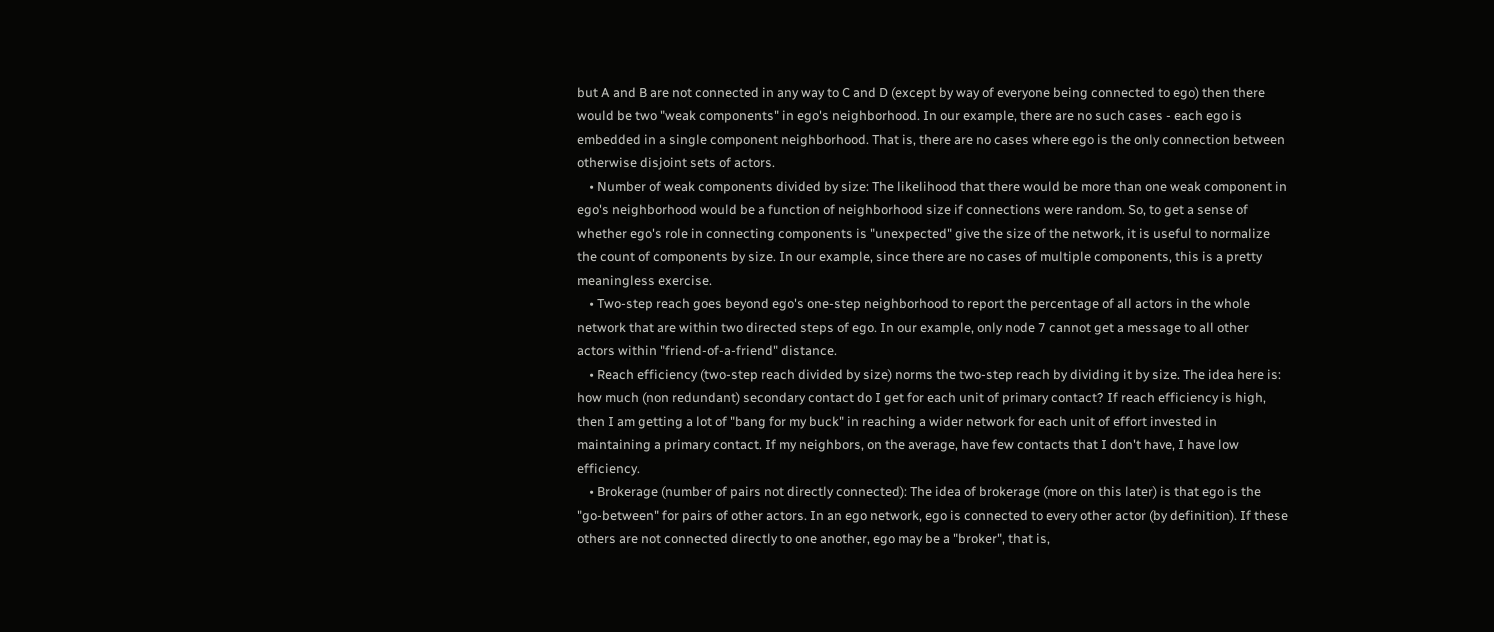but A and B are not connected in any way to C and D (except by way of everyone being connected to ego) then there would be two "weak components" in ego's neighborhood. In our example, there are no such cases - each ego is embedded in a single component neighborhood. That is, there are no cases where ego is the only connection between otherwise disjoint sets of actors.
    • Number of weak components divided by size: The likelihood that there would be more than one weak component in ego's neighborhood would be a function of neighborhood size if connections were random. So, to get a sense of whether ego's role in connecting components is "unexpected" give the size of the network, it is useful to normalize the count of components by size. In our example, since there are no cases of multiple components, this is a pretty meaningless exercise.
    • Two-step reach goes beyond ego's one-step neighborhood to report the percentage of all actors in the whole network that are within two directed steps of ego. In our example, only node 7 cannot get a message to all other actors within "friend-of-a-friend" distance.
    • Reach efficiency (two-step reach divided by size) norms the two-step reach by dividing it by size. The idea here is: how much (non redundant) secondary contact do I get for each unit of primary contact? If reach efficiency is high, then I am getting a lot of "bang for my buck" in reaching a wider network for each unit of effort invested in maintaining a primary contact. If my neighbors, on the average, have few contacts that I don't have, I have low efficiency.
    • Brokerage (number of pairs not directly connected): The idea of brokerage (more on this later) is that ego is the "go-between" for pairs of other actors. In an ego network, ego is connected to every other actor (by definition). If these others are not connected directly to one another, ego may be a "broker", that is,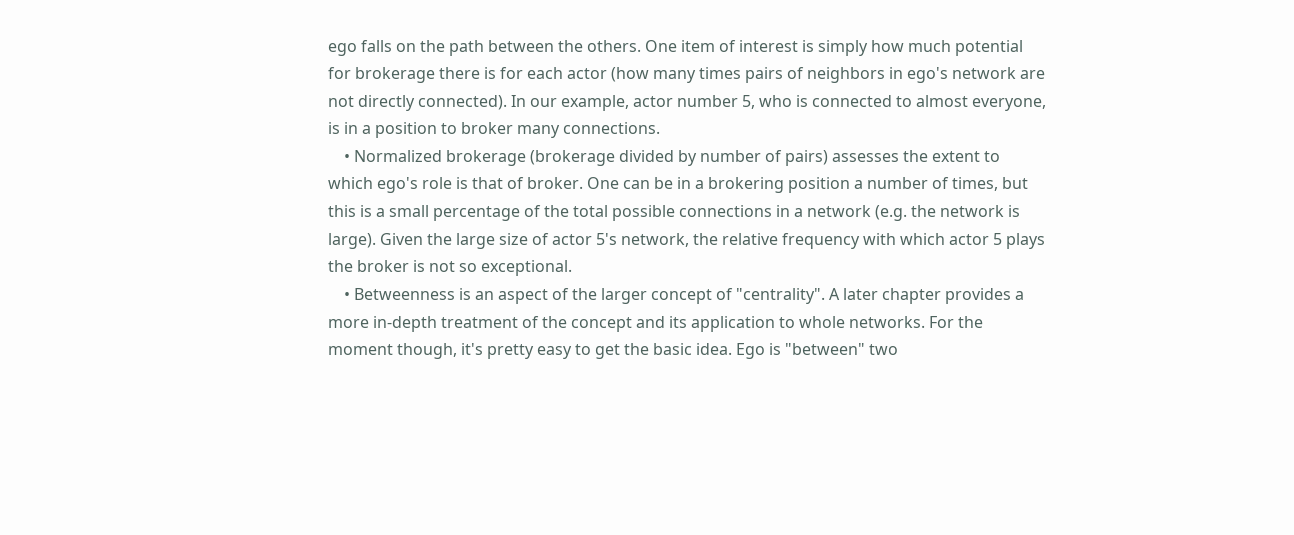ego falls on the path between the others. One item of interest is simply how much potential for brokerage there is for each actor (how many times pairs of neighbors in ego's network are not directly connected). In our example, actor number 5, who is connected to almost everyone, is in a position to broker many connections.
    • Normalized brokerage (brokerage divided by number of pairs) assesses the extent to which ego's role is that of broker. One can be in a brokering position a number of times, but this is a small percentage of the total possible connections in a network (e.g. the network is large). Given the large size of actor 5's network, the relative frequency with which actor 5 plays the broker is not so exceptional.
    • Betweenness is an aspect of the larger concept of "centrality". A later chapter provides a more in-depth treatment of the concept and its application to whole networks. For the moment though, it's pretty easy to get the basic idea. Ego is "between" two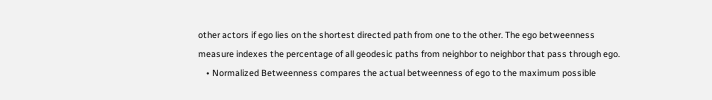other actors if ego lies on the shortest directed path from one to the other. The ego betweenness measure indexes the percentage of all geodesic paths from neighbor to neighbor that pass through ego.
    • Normalized Betweenness compares the actual betweenness of ego to the maximum possible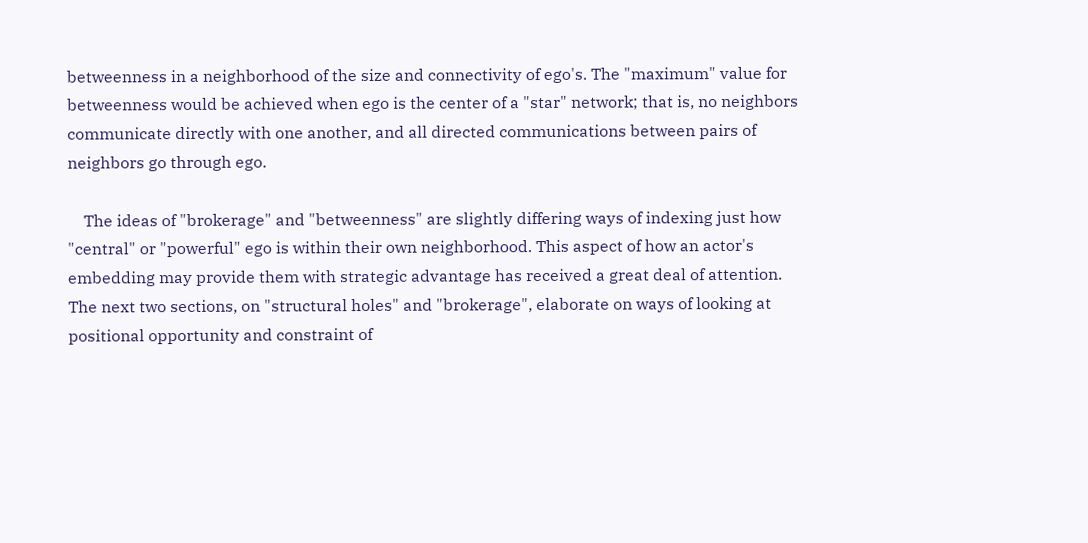betweenness in a neighborhood of the size and connectivity of ego's. The "maximum" value for betweenness would be achieved when ego is the center of a "star" network; that is, no neighbors communicate directly with one another, and all directed communications between pairs of neighbors go through ego.

    The ideas of "brokerage" and "betweenness" are slightly differing ways of indexing just how "central" or "powerful" ego is within their own neighborhood. This aspect of how an actor's embedding may provide them with strategic advantage has received a great deal of attention. The next two sections, on "structural holes" and "brokerage", elaborate on ways of looking at positional opportunity and constraint of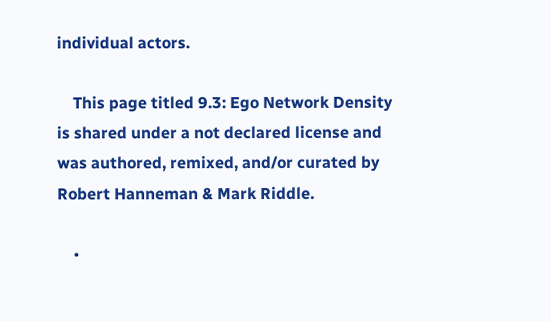individual actors.

    This page titled 9.3: Ego Network Density is shared under a not declared license and was authored, remixed, and/or curated by Robert Hanneman & Mark Riddle.

    •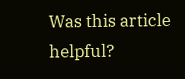Was this article helpful?